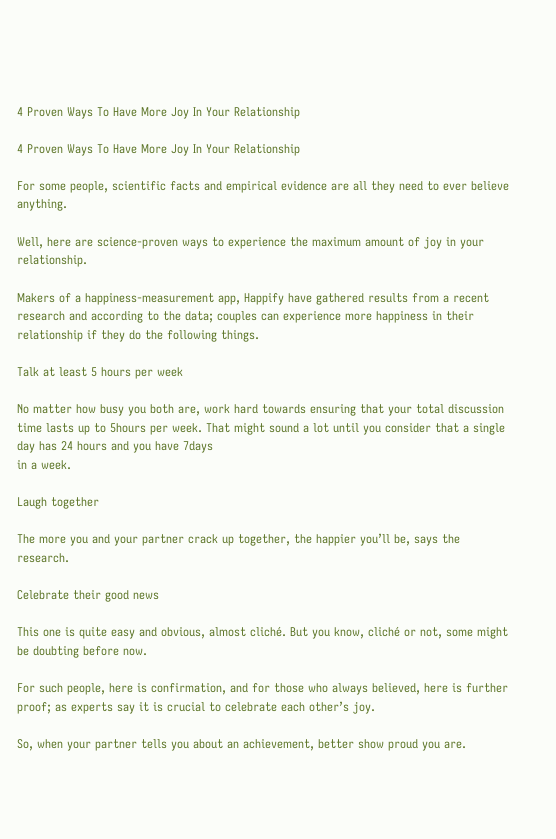4 Proven Ways To Have More Joy In Your Relationship

4 Proven Ways To Have More Joy In Your Relationship

For some people, scientific facts and empirical evidence are all they need to ever believe anything.

Well, here are science-proven ways to experience the maximum amount of joy in your relationship.

Makers of a happiness-measurement app, Happify have gathered results from a recent research and according to the data; couples can experience more happiness in their relationship if they do the following things.

Talk at least 5 hours per week

No matter how busy you both are, work hard towards ensuring that your total discussion time lasts up to 5hours per week. That might sound a lot until you consider that a single day has 24 hours and you have 7days
in a week.

Laugh together

The more you and your partner crack up together, the happier you’ll be, says the research.

Celebrate their good news

This one is quite easy and obvious, almost cliché. But you know, cliché or not, some might be doubting before now.

For such people, here is confirmation, and for those who always believed, here is further proof; as experts say it is crucial to celebrate each other’s joy.

So, when your partner tells you about an achievement, better show proud you are.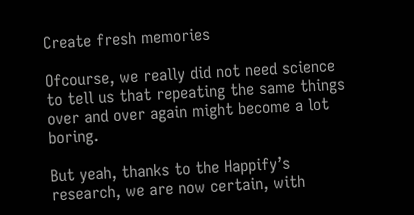Create fresh memories

Ofcourse, we really did not need science to tell us that repeating the same things over and over again might become a lot boring.

But yeah, thanks to the Happify’s research, we are now certain, with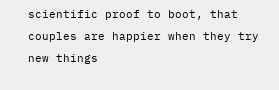scientific proof to boot, that couples are happier when they try new things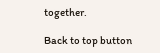together.

Back to top button